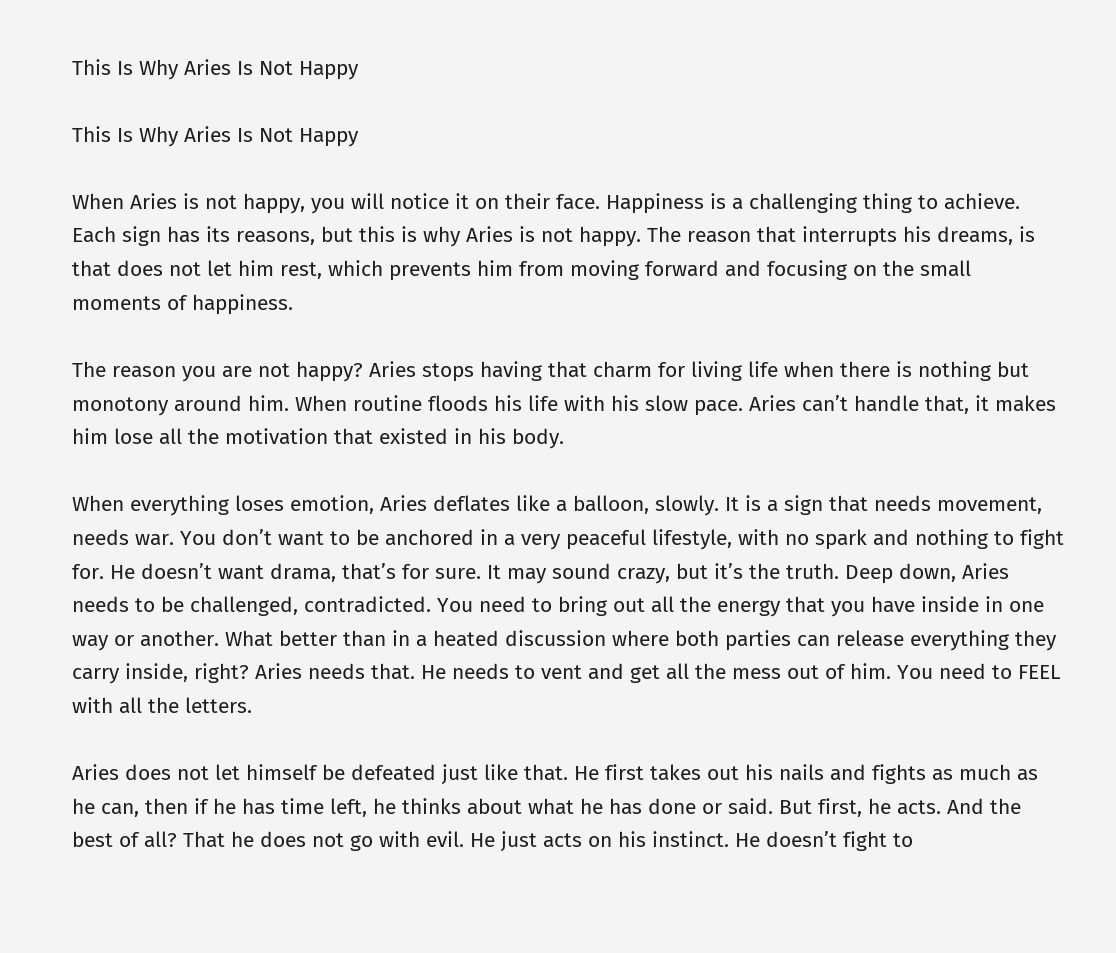This Is Why Aries Is Not Happy

This Is Why Aries Is Not Happy

When Aries is not happy, you will notice it on their face. Happiness is a challenging thing to achieve. Each sign has its reasons, but this is why Aries is not happy. The reason that interrupts his dreams, is that does not let him rest, which prevents him from moving forward and focusing on the small moments of happiness.

The reason you are not happy? Aries stops having that charm for living life when there is nothing but monotony around him. When routine floods his life with his slow pace. Aries can’t handle that, it makes him lose all the motivation that existed in his body.

When everything loses emotion, Aries deflates like a balloon, slowly. It is a sign that needs movement, needs war. You don’t want to be anchored in a very peaceful lifestyle, with no spark and nothing to fight for. He doesn’t want drama, that’s for sure. It may sound crazy, but it’s the truth. Deep down, Aries needs to be challenged, contradicted. You need to bring out all the energy that you have inside in one way or another. What better than in a heated discussion where both parties can release everything they carry inside, right? Aries needs that. He needs to vent and get all the mess out of him. You need to FEEL with all the letters.

Aries does not let himself be defeated just like that. He first takes out his nails and fights as much as he can, then if he has time left, he thinks about what he has done or said. But first, he acts. And the best of all? That he does not go with evil. He just acts on his instinct. He doesn’t fight to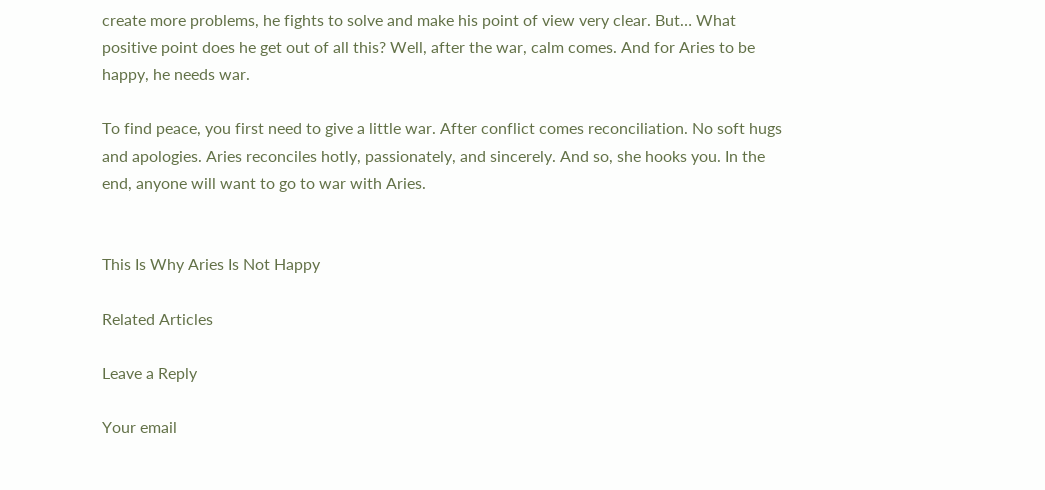create more problems, he fights to solve and make his point of view very clear. But… What positive point does he get out of all this? Well, after the war, calm comes. And for Aries to be happy, he needs war.

To find peace, you first need to give a little war. After conflict comes reconciliation. No soft hugs and apologies. Aries reconciles hotly, passionately, and sincerely. And so, she hooks you. In the end, anyone will want to go to war with Aries.


This Is Why Aries Is Not Happy

Related Articles

Leave a Reply

Your email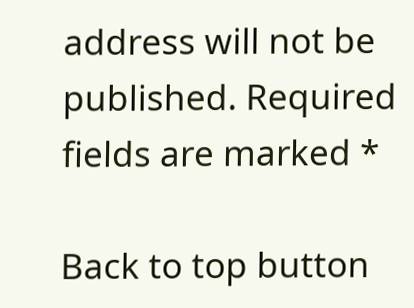address will not be published. Required fields are marked *

Back to top button